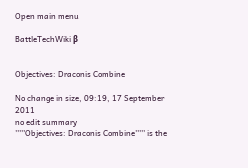Open main menu

BattleTechWiki β


Objectives: Draconis Combine

No change in size, 09:19, 17 September 2011
no edit summary
'''''Objectives: Draconis Combine''''' is the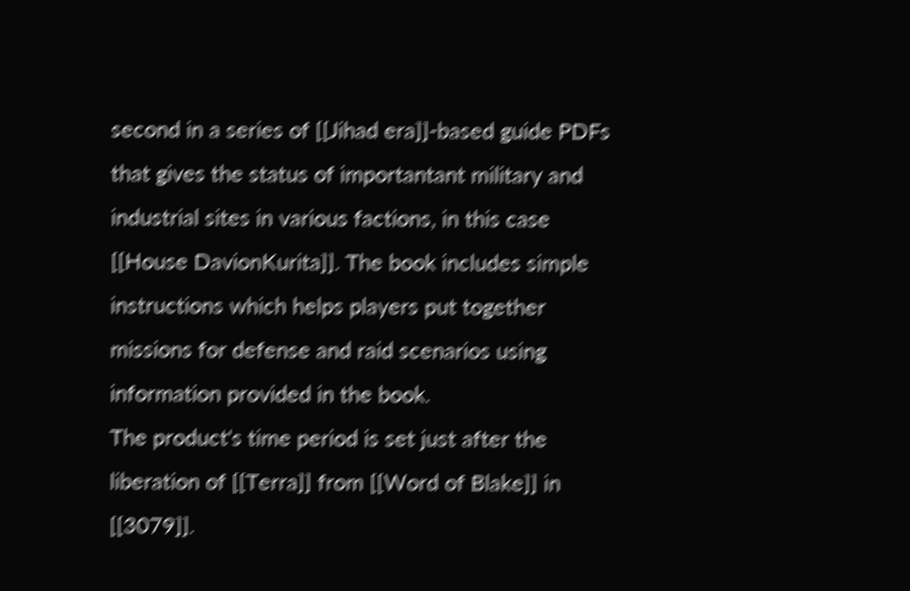second in a series of [[Jihad era]]-based guide PDFs that gives the status of importantant military and industrial sites in various factions, in this case [[House DavionKurita]]. The book includes simple instructions which helps players put together missions for defense and raid scenarios using information provided in the book.
The product's time period is set just after the liberation of [[Terra]] from [[Word of Blake]] in [[3079]].